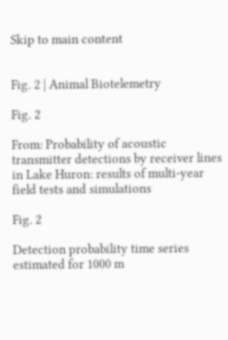Skip to main content


Fig. 2 | Animal Biotelemetry

Fig. 2

From: Probability of acoustic transmitter detections by receiver lines in Lake Huron: results of multi-year field tests and simulations

Fig. 2

Detection probability time series estimated for 1000 m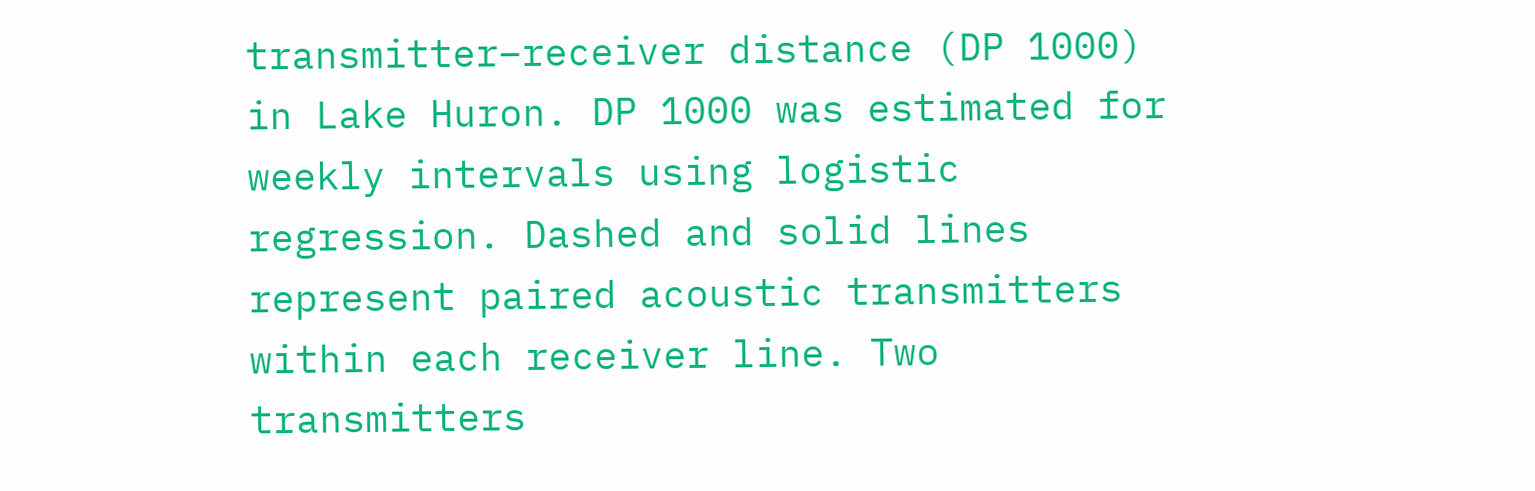transmitter–receiver distance (DP 1000) in Lake Huron. DP 1000 was estimated for weekly intervals using logistic regression. Dashed and solid lines represent paired acoustic transmitters within each receiver line. Two transmitters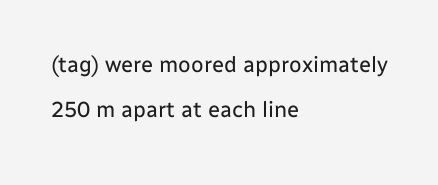(tag) were moored approximately 250 m apart at each line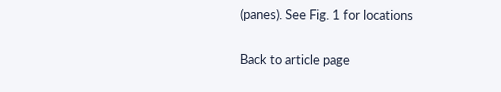(panes). See Fig. 1 for locations

Back to article page